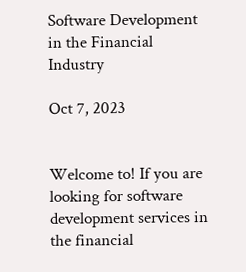Software Development in the Financial Industry

Oct 7, 2023


Welcome to! If you are looking for software development services in the financial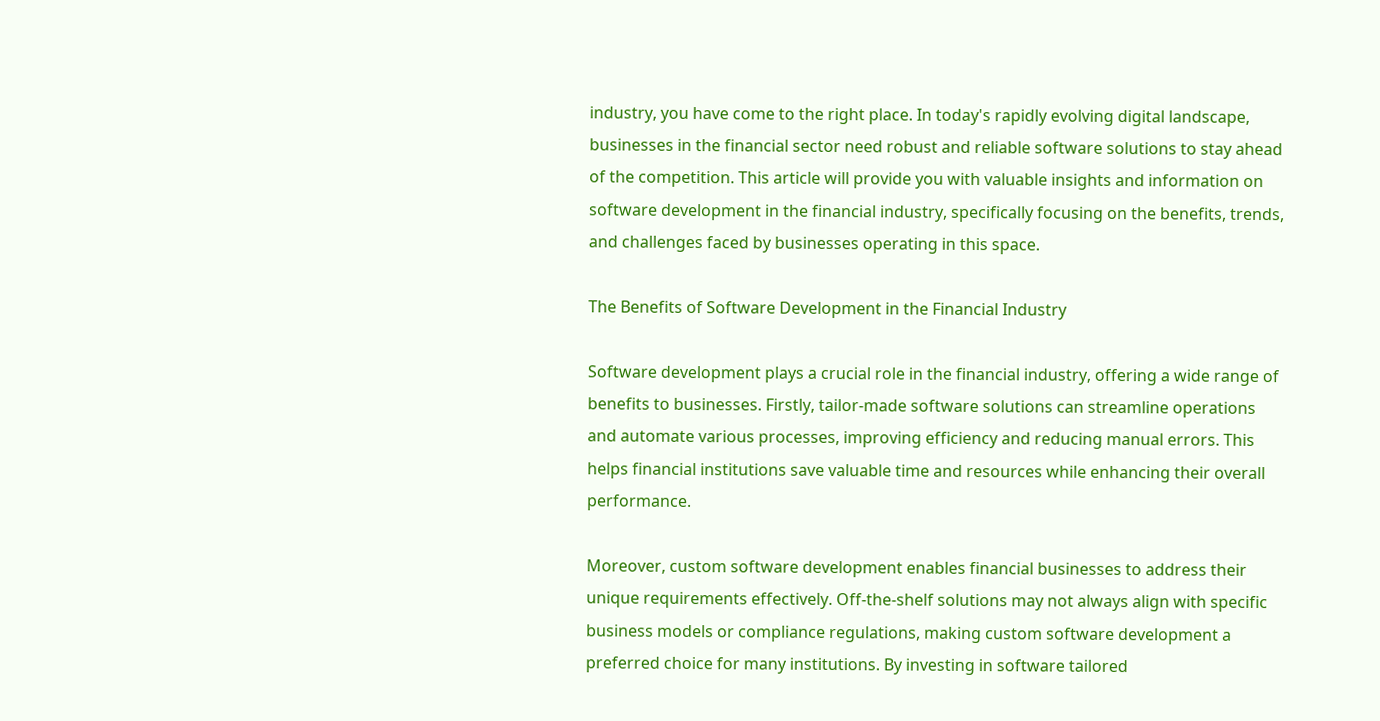industry, you have come to the right place. In today's rapidly evolving digital landscape, businesses in the financial sector need robust and reliable software solutions to stay ahead of the competition. This article will provide you with valuable insights and information on software development in the financial industry, specifically focusing on the benefits, trends, and challenges faced by businesses operating in this space.

The Benefits of Software Development in the Financial Industry

Software development plays a crucial role in the financial industry, offering a wide range of benefits to businesses. Firstly, tailor-made software solutions can streamline operations and automate various processes, improving efficiency and reducing manual errors. This helps financial institutions save valuable time and resources while enhancing their overall performance.

Moreover, custom software development enables financial businesses to address their unique requirements effectively. Off-the-shelf solutions may not always align with specific business models or compliance regulations, making custom software development a preferred choice for many institutions. By investing in software tailored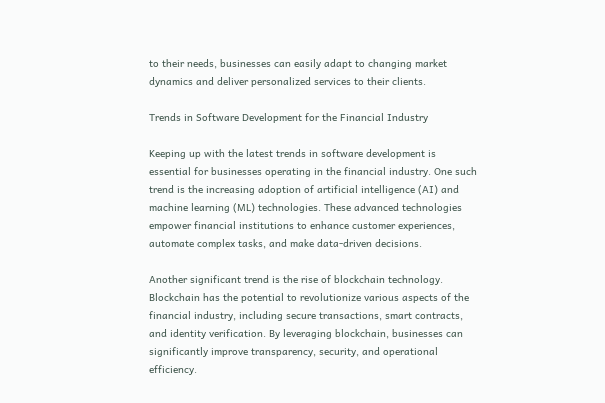to their needs, businesses can easily adapt to changing market dynamics and deliver personalized services to their clients.

Trends in Software Development for the Financial Industry

Keeping up with the latest trends in software development is essential for businesses operating in the financial industry. One such trend is the increasing adoption of artificial intelligence (AI) and machine learning (ML) technologies. These advanced technologies empower financial institutions to enhance customer experiences, automate complex tasks, and make data-driven decisions.

Another significant trend is the rise of blockchain technology. Blockchain has the potential to revolutionize various aspects of the financial industry, including secure transactions, smart contracts, and identity verification. By leveraging blockchain, businesses can significantly improve transparency, security, and operational efficiency.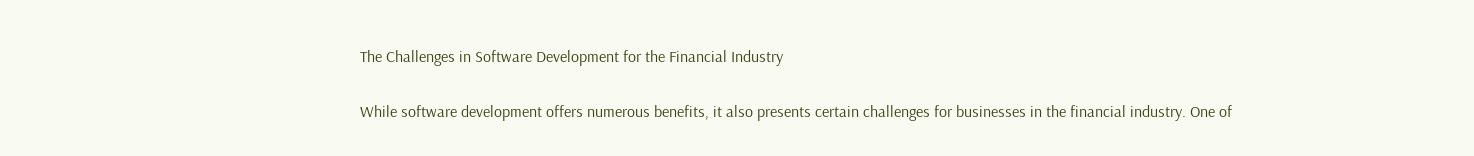The Challenges in Software Development for the Financial Industry

While software development offers numerous benefits, it also presents certain challenges for businesses in the financial industry. One of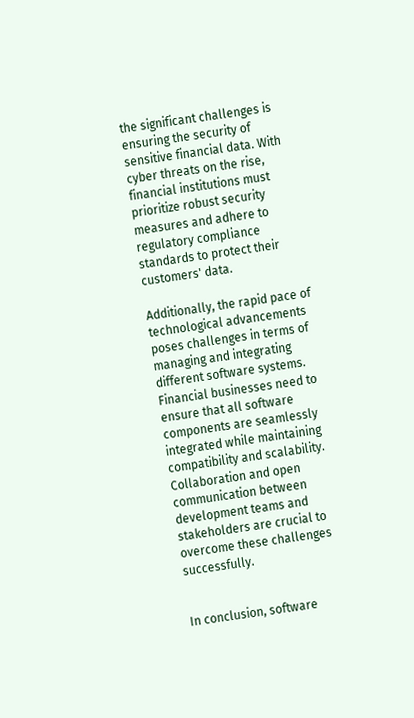the significant challenges is ensuring the security of sensitive financial data. With cyber threats on the rise, financial institutions must prioritize robust security measures and adhere to regulatory compliance standards to protect their customers' data.

Additionally, the rapid pace of technological advancements poses challenges in terms of managing and integrating different software systems. Financial businesses need to ensure that all software components are seamlessly integrated while maintaining compatibility and scalability. Collaboration and open communication between development teams and stakeholders are crucial to overcome these challenges successfully.


In conclusion, software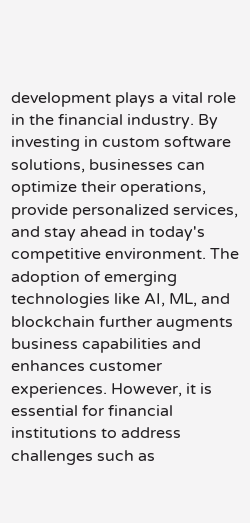development plays a vital role in the financial industry. By investing in custom software solutions, businesses can optimize their operations, provide personalized services, and stay ahead in today's competitive environment. The adoption of emerging technologies like AI, ML, and blockchain further augments business capabilities and enhances customer experiences. However, it is essential for financial institutions to address challenges such as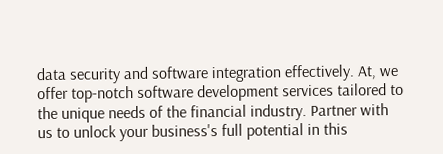data security and software integration effectively. At, we offer top-notch software development services tailored to the unique needs of the financial industry. Partner with us to unlock your business's full potential in this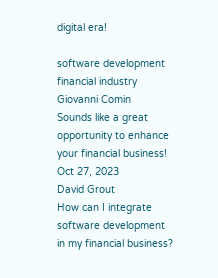digital era!

software development financial industry
Giovanni Comin
Sounds like a great opportunity to enhance your financial business!
Oct 27, 2023
David Grout
How can I integrate software development in my financial business?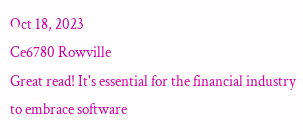Oct 18, 2023
Ce6780 Rowville
Great read! It's essential for the financial industry to embrace software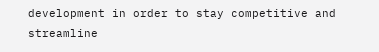development in order to stay competitive and streamline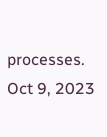processes.
Oct 9, 2023